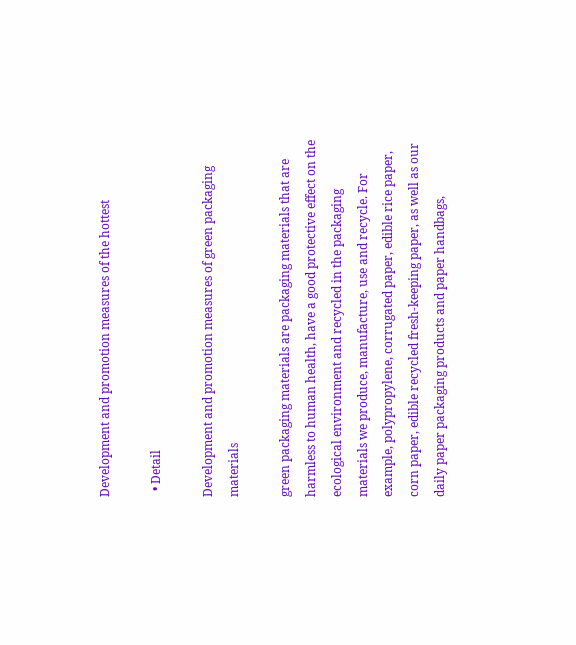Development and promotion measures of the hottest

  • Detail

Development and promotion measures of green packaging materials

green packaging materials are packaging materials that are harmless to human health, have a good protective effect on the ecological environment and recycled in the packaging materials we produce, manufacture, use and recycle. For example, polypropylene, corrugated paper, edible rice paper, corn paper, edible recycled fresh-keeping paper, as well as our daily paper packaging products and paper handbags,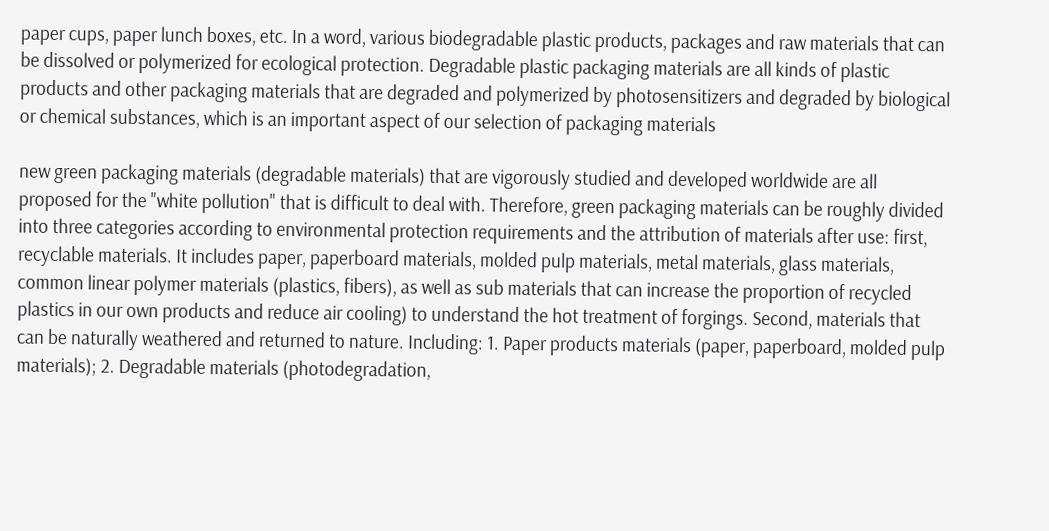paper cups, paper lunch boxes, etc. In a word, various biodegradable plastic products, packages and raw materials that can be dissolved or polymerized for ecological protection. Degradable plastic packaging materials are all kinds of plastic products and other packaging materials that are degraded and polymerized by photosensitizers and degraded by biological or chemical substances, which is an important aspect of our selection of packaging materials

new green packaging materials (degradable materials) that are vigorously studied and developed worldwide are all proposed for the "white pollution" that is difficult to deal with. Therefore, green packaging materials can be roughly divided into three categories according to environmental protection requirements and the attribution of materials after use: first, recyclable materials. It includes paper, paperboard materials, molded pulp materials, metal materials, glass materials, common linear polymer materials (plastics, fibers), as well as sub materials that can increase the proportion of recycled plastics in our own products and reduce air cooling) to understand the hot treatment of forgings. Second, materials that can be naturally weathered and returned to nature. Including: 1. Paper products materials (paper, paperboard, molded pulp materials); 2. Degradable materials (photodegradation,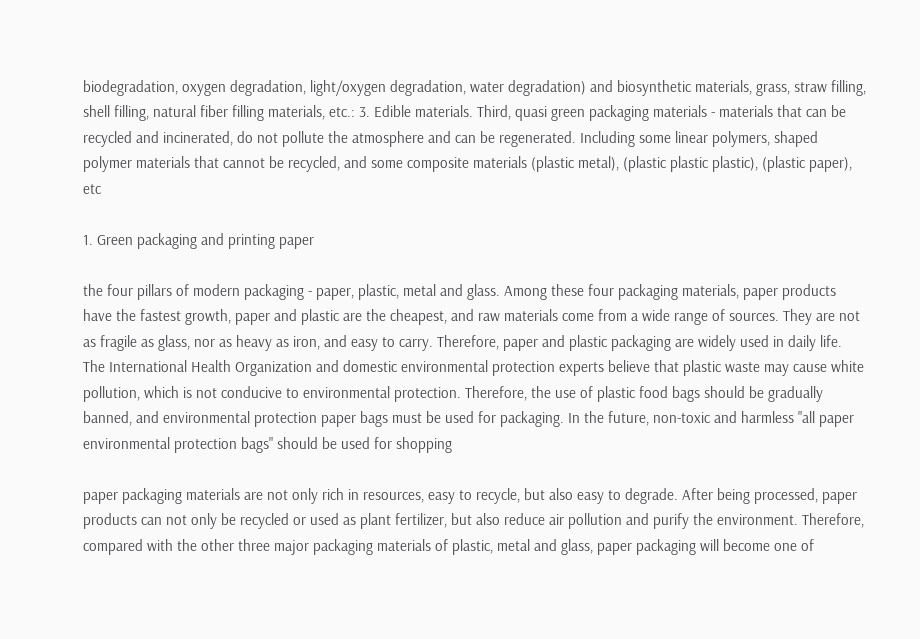biodegradation, oxygen degradation, light/oxygen degradation, water degradation) and biosynthetic materials, grass, straw filling, shell filling, natural fiber filling materials, etc.: 3. Edible materials. Third, quasi green packaging materials - materials that can be recycled and incinerated, do not pollute the atmosphere and can be regenerated. Including some linear polymers, shaped polymer materials that cannot be recycled, and some composite materials (plastic metal), (plastic plastic plastic), (plastic paper), etc

1. Green packaging and printing paper

the four pillars of modern packaging - paper, plastic, metal and glass. Among these four packaging materials, paper products have the fastest growth, paper and plastic are the cheapest, and raw materials come from a wide range of sources. They are not as fragile as glass, nor as heavy as iron, and easy to carry. Therefore, paper and plastic packaging are widely used in daily life. The International Health Organization and domestic environmental protection experts believe that plastic waste may cause white pollution, which is not conducive to environmental protection. Therefore, the use of plastic food bags should be gradually banned, and environmental protection paper bags must be used for packaging. In the future, non-toxic and harmless "all paper environmental protection bags" should be used for shopping

paper packaging materials are not only rich in resources, easy to recycle, but also easy to degrade. After being processed, paper products can not only be recycled or used as plant fertilizer, but also reduce air pollution and purify the environment. Therefore, compared with the other three major packaging materials of plastic, metal and glass, paper packaging will become one of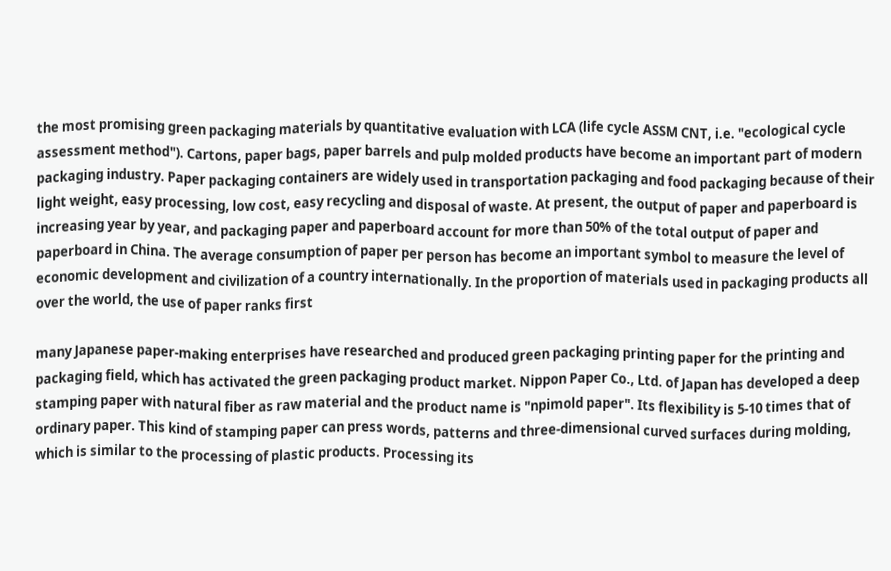the most promising green packaging materials by quantitative evaluation with LCA (life cycle ASSM CNT, i.e. "ecological cycle assessment method"). Cartons, paper bags, paper barrels and pulp molded products have become an important part of modern packaging industry. Paper packaging containers are widely used in transportation packaging and food packaging because of their light weight, easy processing, low cost, easy recycling and disposal of waste. At present, the output of paper and paperboard is increasing year by year, and packaging paper and paperboard account for more than 50% of the total output of paper and paperboard in China. The average consumption of paper per person has become an important symbol to measure the level of economic development and civilization of a country internationally. In the proportion of materials used in packaging products all over the world, the use of paper ranks first

many Japanese paper-making enterprises have researched and produced green packaging printing paper for the printing and packaging field, which has activated the green packaging product market. Nippon Paper Co., Ltd. of Japan has developed a deep stamping paper with natural fiber as raw material and the product name is "npimold paper". Its flexibility is 5-10 times that of ordinary paper. This kind of stamping paper can press words, patterns and three-dimensional curved surfaces during molding, which is similar to the processing of plastic products. Processing its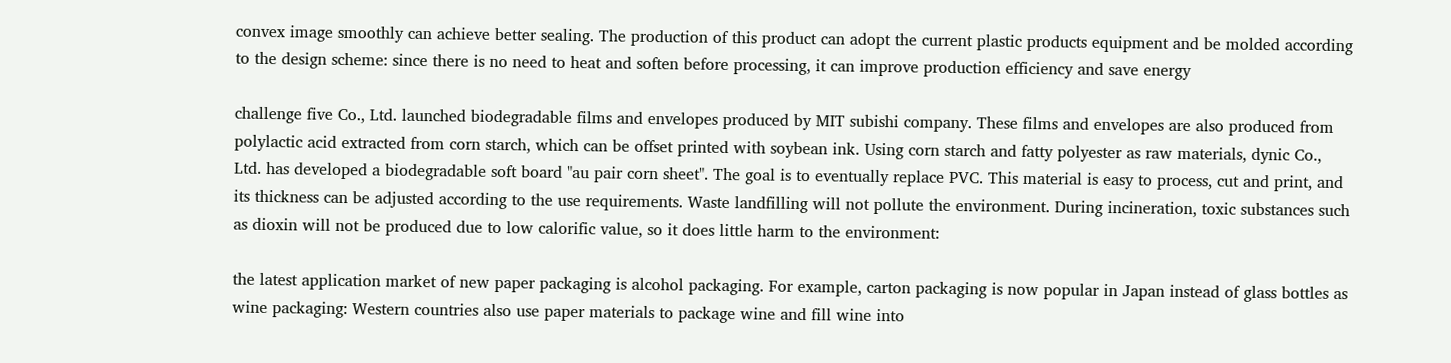convex image smoothly can achieve better sealing. The production of this product can adopt the current plastic products equipment and be molded according to the design scheme: since there is no need to heat and soften before processing, it can improve production efficiency and save energy

challenge five Co., Ltd. launched biodegradable films and envelopes produced by MIT subishi company. These films and envelopes are also produced from polylactic acid extracted from corn starch, which can be offset printed with soybean ink. Using corn starch and fatty polyester as raw materials, dynic Co., Ltd. has developed a biodegradable soft board "au pair corn sheet". The goal is to eventually replace PVC. This material is easy to process, cut and print, and its thickness can be adjusted according to the use requirements. Waste landfilling will not pollute the environment. During incineration, toxic substances such as dioxin will not be produced due to low calorific value, so it does little harm to the environment:

the latest application market of new paper packaging is alcohol packaging. For example, carton packaging is now popular in Japan instead of glass bottles as wine packaging: Western countries also use paper materials to package wine and fill wine into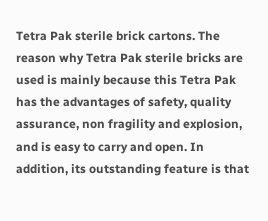Tetra Pak sterile brick cartons. The reason why Tetra Pak sterile bricks are used is mainly because this Tetra Pak has the advantages of safety, quality assurance, non fragility and explosion, and is easy to carry and open. In addition, its outstanding feature is that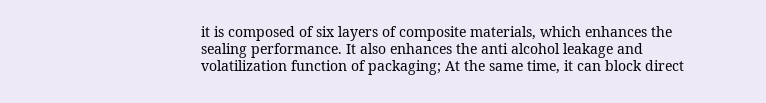it is composed of six layers of composite materials, which enhances the sealing performance. It also enhances the anti alcohol leakage and volatilization function of packaging; At the same time, it can block direct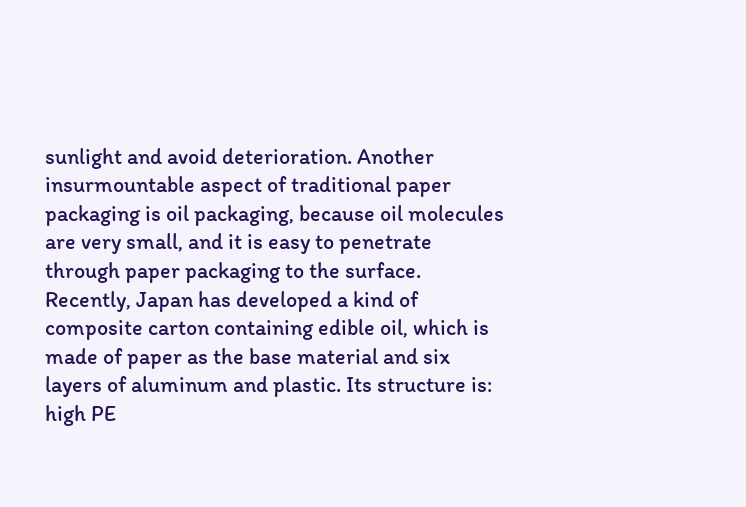sunlight and avoid deterioration. Another insurmountable aspect of traditional paper packaging is oil packaging, because oil molecules are very small, and it is easy to penetrate through paper packaging to the surface. Recently, Japan has developed a kind of composite carton containing edible oil, which is made of paper as the base material and six layers of aluminum and plastic. Its structure is: high PE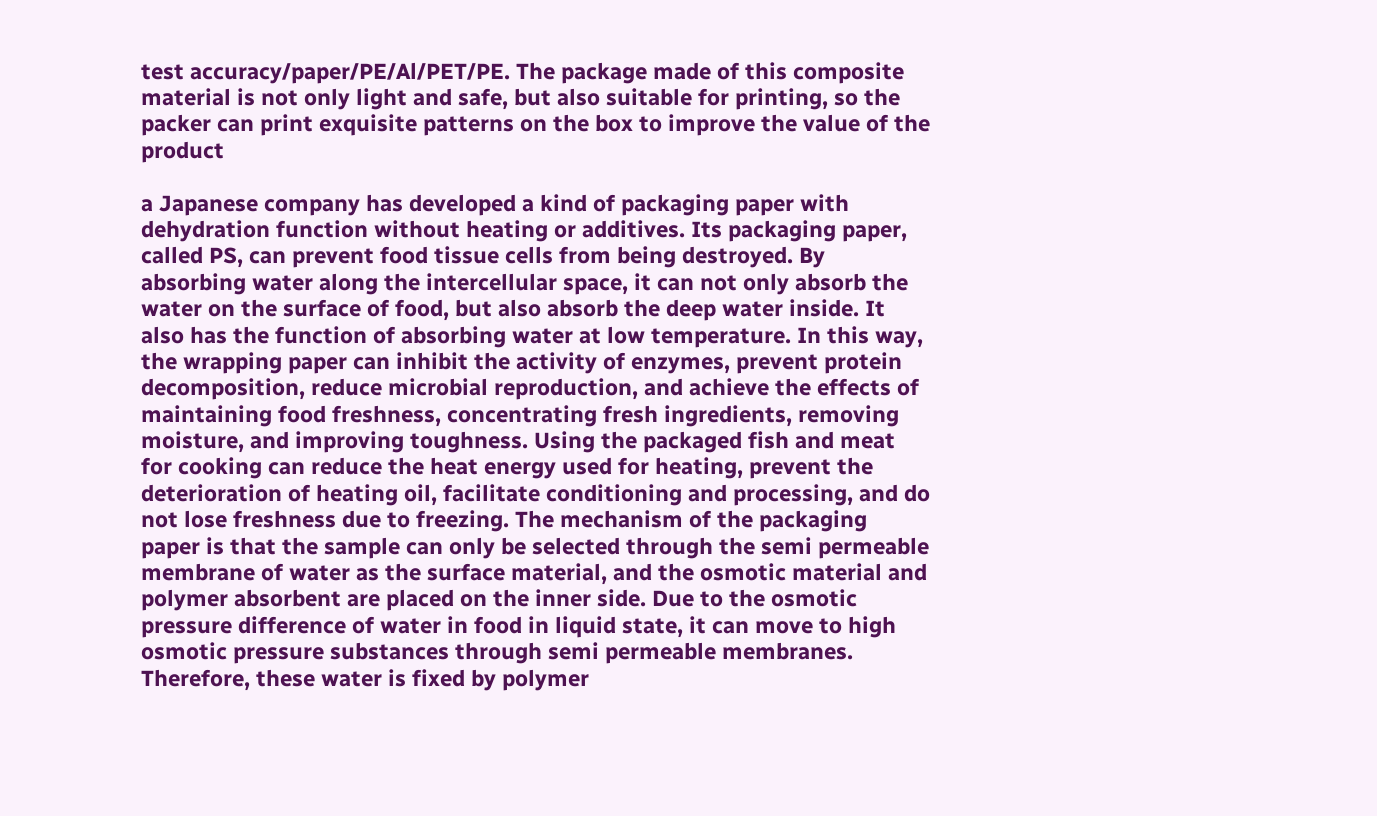test accuracy/paper/PE/Al/PET/PE. The package made of this composite material is not only light and safe, but also suitable for printing, so the packer can print exquisite patterns on the box to improve the value of the product

a Japanese company has developed a kind of packaging paper with dehydration function without heating or additives. Its packaging paper, called PS, can prevent food tissue cells from being destroyed. By absorbing water along the intercellular space, it can not only absorb the water on the surface of food, but also absorb the deep water inside. It also has the function of absorbing water at low temperature. In this way, the wrapping paper can inhibit the activity of enzymes, prevent protein decomposition, reduce microbial reproduction, and achieve the effects of maintaining food freshness, concentrating fresh ingredients, removing moisture, and improving toughness. Using the packaged fish and meat for cooking can reduce the heat energy used for heating, prevent the deterioration of heating oil, facilitate conditioning and processing, and do not lose freshness due to freezing. The mechanism of the packaging paper is that the sample can only be selected through the semi permeable membrane of water as the surface material, and the osmotic material and polymer absorbent are placed on the inner side. Due to the osmotic pressure difference of water in food in liquid state, it can move to high osmotic pressure substances through semi permeable membranes. Therefore, these water is fixed by polymer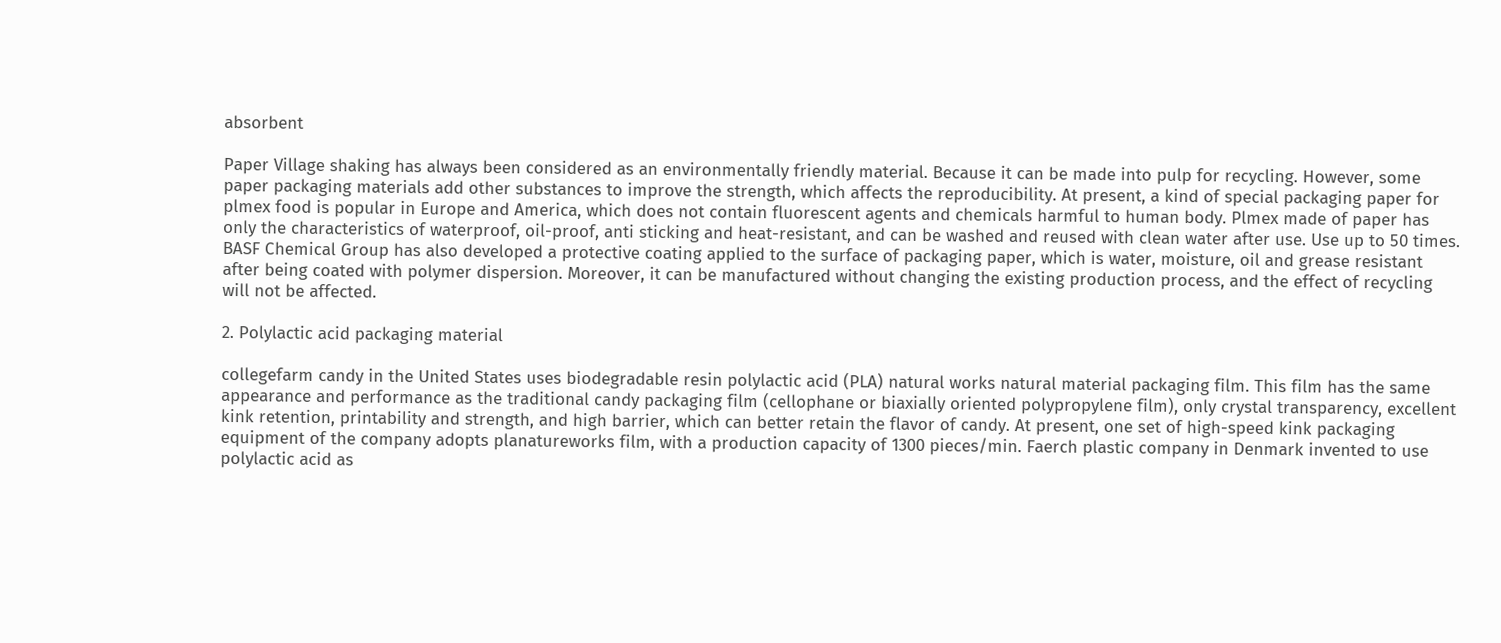absorbent

Paper Village shaking has always been considered as an environmentally friendly material. Because it can be made into pulp for recycling. However, some paper packaging materials add other substances to improve the strength, which affects the reproducibility. At present, a kind of special packaging paper for plmex food is popular in Europe and America, which does not contain fluorescent agents and chemicals harmful to human body. Plmex made of paper has only the characteristics of waterproof, oil-proof, anti sticking and heat-resistant, and can be washed and reused with clean water after use. Use up to 50 times. BASF Chemical Group has also developed a protective coating applied to the surface of packaging paper, which is water, moisture, oil and grease resistant after being coated with polymer dispersion. Moreover, it can be manufactured without changing the existing production process, and the effect of recycling will not be affected.

2. Polylactic acid packaging material

collegefarm candy in the United States uses biodegradable resin polylactic acid (PLA) natural works natural material packaging film. This film has the same appearance and performance as the traditional candy packaging film (cellophane or biaxially oriented polypropylene film), only crystal transparency, excellent kink retention, printability and strength, and high barrier, which can better retain the flavor of candy. At present, one set of high-speed kink packaging equipment of the company adopts planatureworks film, with a production capacity of 1300 pieces/min. Faerch plastic company in Denmark invented to use polylactic acid as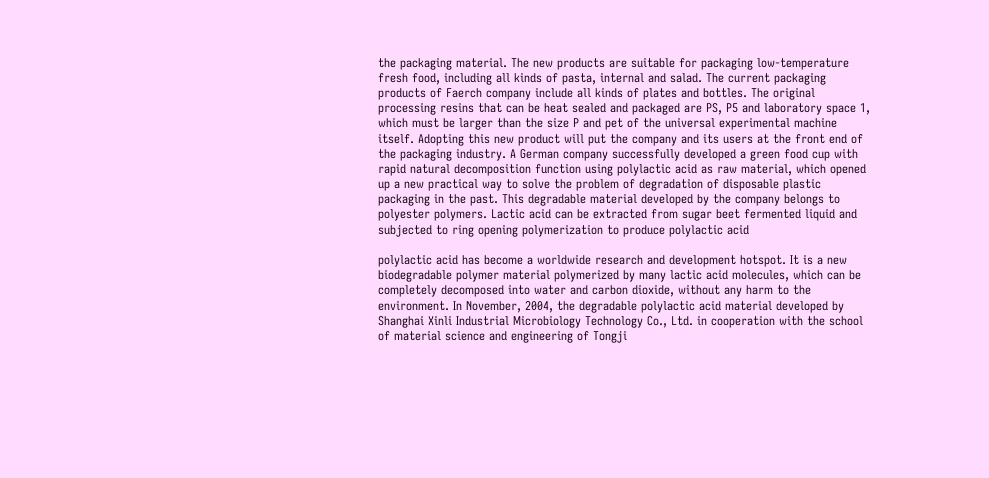the packaging material. The new products are suitable for packaging low-temperature fresh food, including all kinds of pasta, internal and salad. The current packaging products of Faerch company include all kinds of plates and bottles. The original processing resins that can be heat sealed and packaged are PS, P5 and laboratory space 1, which must be larger than the size P and pet of the universal experimental machine itself. Adopting this new product will put the company and its users at the front end of the packaging industry. A German company successfully developed a green food cup with rapid natural decomposition function using polylactic acid as raw material, which opened up a new practical way to solve the problem of degradation of disposable plastic packaging in the past. This degradable material developed by the company belongs to polyester polymers. Lactic acid can be extracted from sugar beet fermented liquid and subjected to ring opening polymerization to produce polylactic acid

polylactic acid has become a worldwide research and development hotspot. It is a new biodegradable polymer material polymerized by many lactic acid molecules, which can be completely decomposed into water and carbon dioxide, without any harm to the environment. In November, 2004, the degradable polylactic acid material developed by Shanghai Xinli Industrial Microbiology Technology Co., Ltd. in cooperation with the school of material science and engineering of Tongji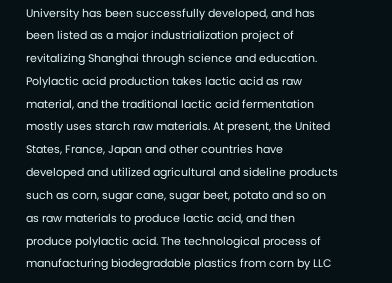University has been successfully developed, and has been listed as a major industrialization project of revitalizing Shanghai through science and education. Polylactic acid production takes lactic acid as raw material, and the traditional lactic acid fermentation mostly uses starch raw materials. At present, the United States, France, Japan and other countries have developed and utilized agricultural and sideline products such as corn, sugar cane, sugar beet, potato and so on as raw materials to produce lactic acid, and then produce polylactic acid. The technological process of manufacturing biodegradable plastics from corn by LLC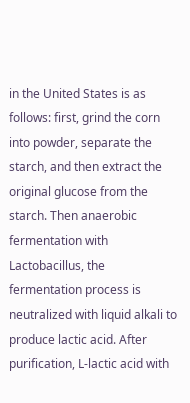in the United States is as follows: first, grind the corn into powder, separate the starch, and then extract the original glucose from the starch. Then anaerobic fermentation with Lactobacillus, the fermentation process is neutralized with liquid alkali to produce lactic acid. After purification, L-lactic acid with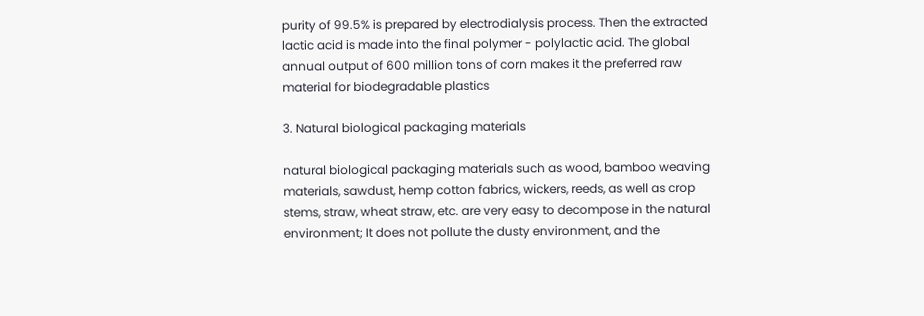purity of 99.5% is prepared by electrodialysis process. Then the extracted lactic acid is made into the final polymer - polylactic acid. The global annual output of 600 million tons of corn makes it the preferred raw material for biodegradable plastics

3. Natural biological packaging materials

natural biological packaging materials such as wood, bamboo weaving materials, sawdust, hemp cotton fabrics, wickers, reeds, as well as crop stems, straw, wheat straw, etc. are very easy to decompose in the natural environment; It does not pollute the dusty environment, and the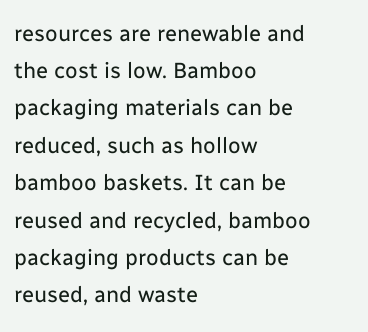resources are renewable and the cost is low. Bamboo packaging materials can be reduced, such as hollow bamboo baskets. It can be reused and recycled, bamboo packaging products can be reused, and waste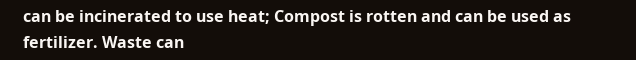can be incinerated to use heat; Compost is rotten and can be used as fertilizer. Waste can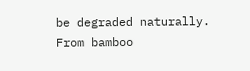be degraded naturally. From bamboo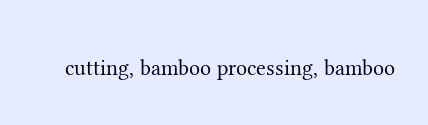cutting, bamboo processing, bamboo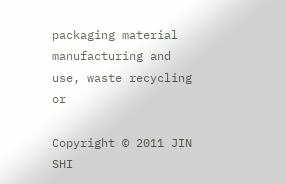packaging material manufacturing and use, waste recycling or

Copyright © 2011 JIN SHI